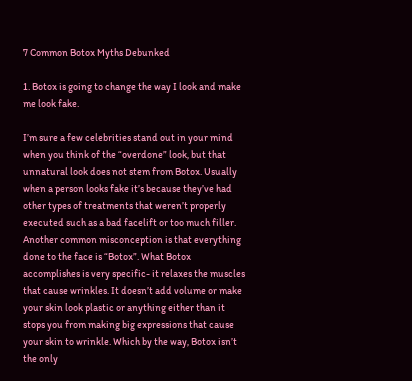7 Common Botox Myths Debunked

1. Botox is going to change the way I look and make me look fake.

I’m sure a few celebrities stand out in your mind when you think of the “overdone” look, but that unnatural look does not stem from Botox. Usually when a person looks fake it’s because they’ve had other types of treatments that weren’t properly executed such as a bad facelift or too much filler.      Another common misconception is that everything done to the face is “Botox”. What Botox accomplishes is very specific- it relaxes the muscles that cause wrinkles. It doesn’t add volume or make your skin look plastic or anything either than it stops you from making big expressions that cause your skin to wrinkle. Which by the way, Botox isn’t the only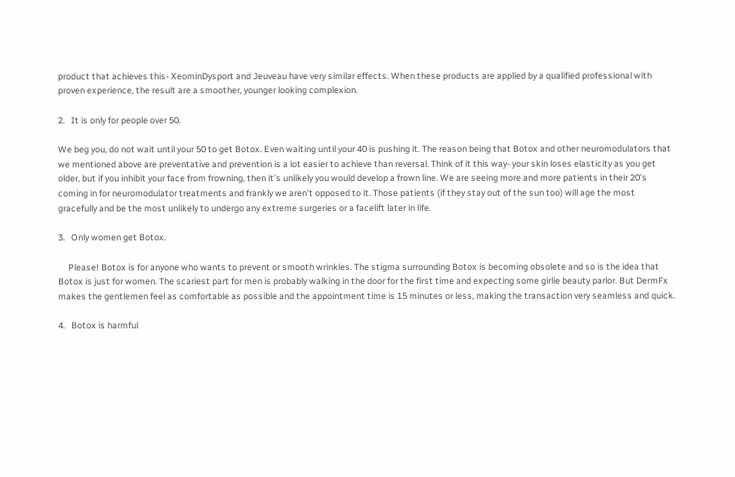product that achieves this- XeominDysport and Jeuveau have very similar effects. When these products are applied by a qualified professional with proven experience, the result are a smoother, younger looking complexion.

2.   It is only for people over 50.

We beg you, do not wait until your 50 to get Botox. Even waiting until your 40 is pushing it. The reason being that Botox and other neuromodulators that we mentioned above are preventative and prevention is a lot easier to achieve than reversal. Think of it this way- your skin loses elasticity as you get older, but if you inhibit your face from frowning, then it’s unlikely you would develop a frown line. We are seeing more and more patients in their 20’s coming in for neuromodulator treatments and frankly we aren’t opposed to it. Those patients (if they stay out of the sun too) will age the most gracefully and be the most unlikely to undergo any extreme surgeries or a facelift later in life.

3.   Only women get Botox.

     Please! Botox is for anyone who wants to prevent or smooth wrinkles. The stigma surrounding Botox is becoming obsolete and so is the idea that Botox is just for women. The scariest part for men is probably walking in the door for the first time and expecting some girlie beauty parlor. But DermFx makes the gentlemen feel as comfortable as possible and the appointment time is 15 minutes or less, making the transaction very seamless and quick.

4.   Botox is harmful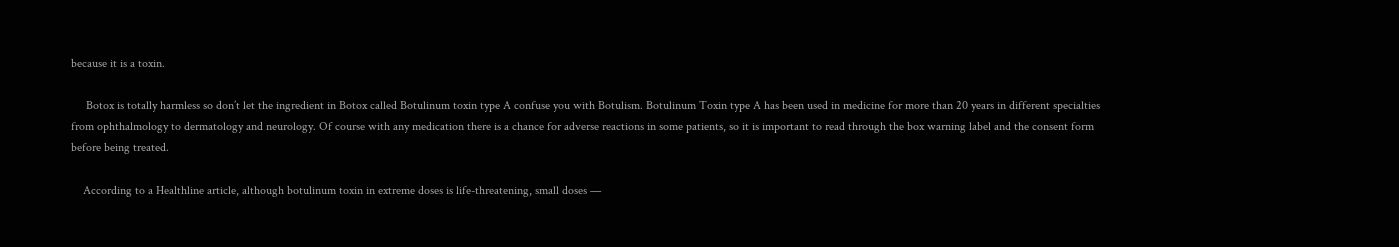because it is a toxin.

     Botox is totally harmless so don’t let the ingredient in Botox called Botulinum toxin type A confuse you with Botulism. Botulinum Toxin type A has been used in medicine for more than 20 years in different specialties from ophthalmology to dermatology and neurology. Of course with any medication there is a chance for adverse reactions in some patients, so it is important to read through the box warning label and the consent form before being treated.

    According to a Healthline article, although botulinum toxin in extreme doses is life-threatening, small doses —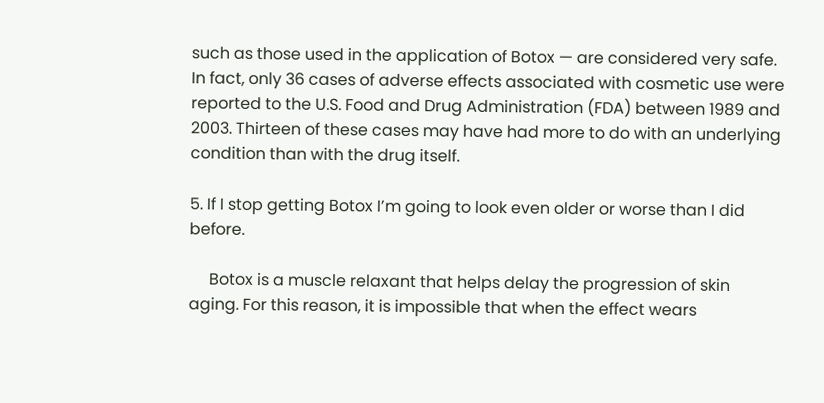such as those used in the application of Botox — are considered very safe. In fact, only 36 cases of adverse effects associated with cosmetic use were reported to the U.S. Food and Drug Administration (FDA) between 1989 and 2003. Thirteen of these cases may have had more to do with an underlying condition than with the drug itself.

5. If I stop getting Botox I’m going to look even older or worse than I did before.

     Botox is a muscle relaxant that helps delay the progression of skin aging. For this reason, it is impossible that when the effect wears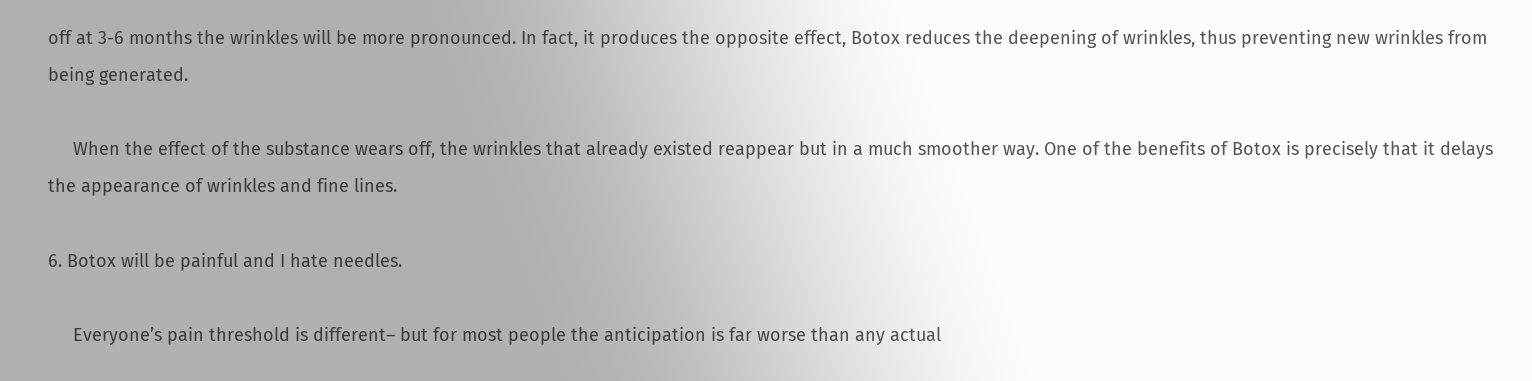off at 3-6 months the wrinkles will be more pronounced. In fact, it produces the opposite effect, Botox reduces the deepening of wrinkles, thus preventing new wrinkles from being generated.

     When the effect of the substance wears off, the wrinkles that already existed reappear but in a much smoother way. One of the benefits of Botox is precisely that it delays the appearance of wrinkles and fine lines.

6. Botox will be painful and I hate needles.

     Everyone’s pain threshold is different– but for most people the anticipation is far worse than any actual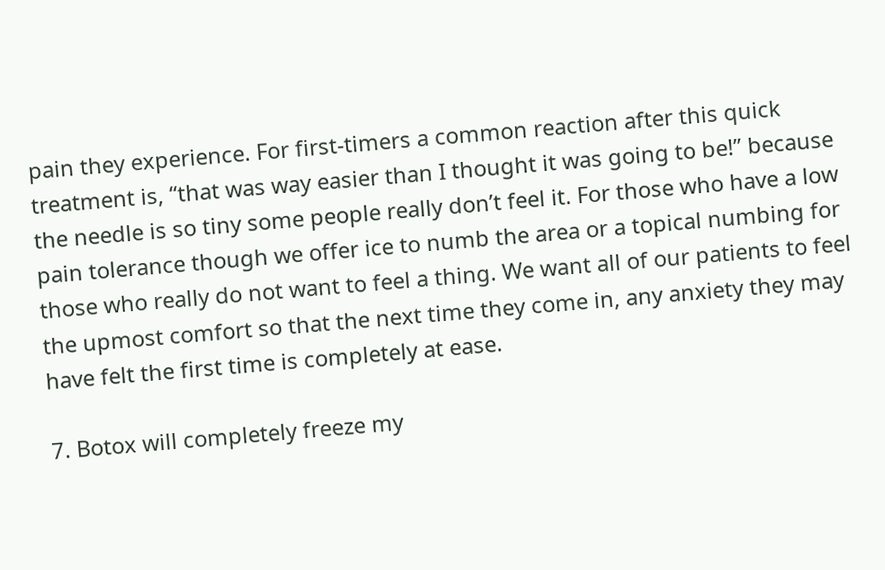pain they experience. For first-timers a common reaction after this quick treatment is, “that was way easier than I thought it was going to be!” because the needle is so tiny some people really don’t feel it. For those who have a low pain tolerance though we offer ice to numb the area or a topical numbing for those who really do not want to feel a thing. We want all of our patients to feel the upmost comfort so that the next time they come in, any anxiety they may have felt the first time is completely at ease.

7. Botox will completely freeze my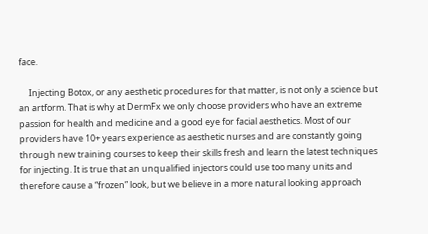face.

     Injecting Botox, or any aesthetic procedures for that matter, is not only a science but an artform. That is why at DermFx we only choose providers who have an extreme passion for health and medicine and a good eye for facial aesthetics. Most of our providers have 10+ years experience as aesthetic nurses and are constantly going through new training courses to keep their skills fresh and learn the latest techniques for injecting. It is true that an unqualified injectors could use too many units and therefore cause a “frozen” look, but we believe in a more natural looking approach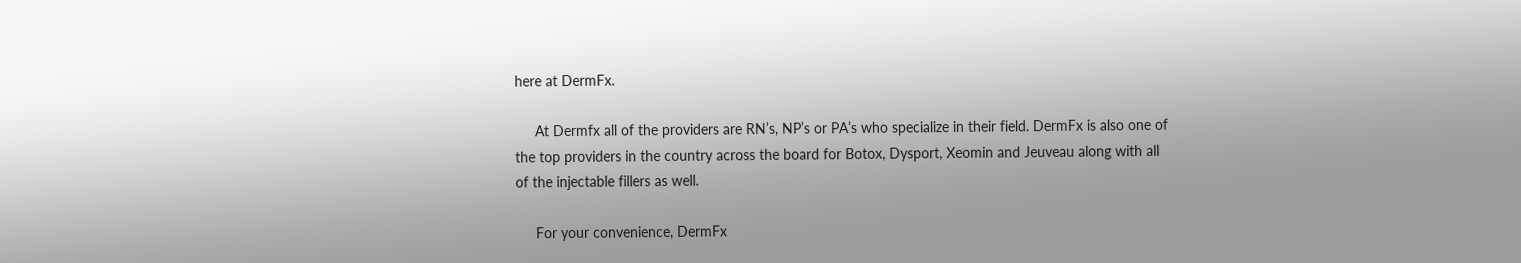here at DermFx.

     At Dermfx all of the providers are RN’s, NP’s or PA’s who specialize in their field. DermFx is also one of the top providers in the country across the board for Botox, Dysport, Xeomin and Jeuveau along with all of the injectable fillers as well.

     For your convenience, DermFx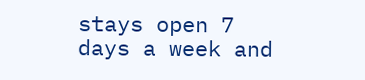stays open 7 days a week and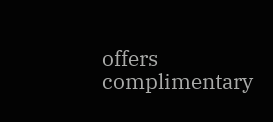offers complimentary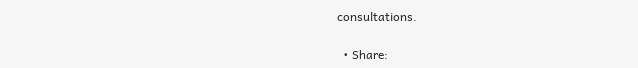consultations.

  • Share: